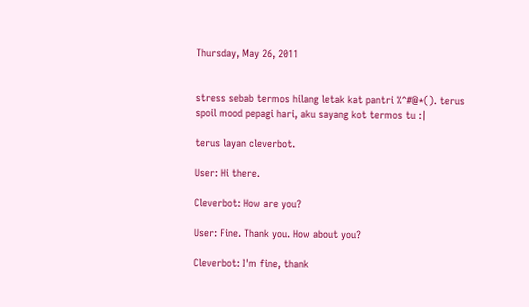Thursday, May 26, 2011


stress sebab termos hilang letak kat pantri %^#@*(). terus spoil mood pepagi hari, aku sayang kot termos tu :|

terus layan cleverbot.

User: Hi there.

Cleverbot: How are you?

User: Fine. Thank you. How about you?

Cleverbot: I'm fine, thank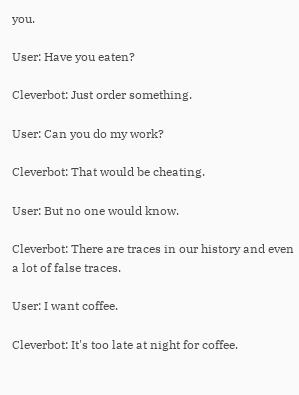you.

User: Have you eaten?

Cleverbot: Just order something.

User: Can you do my work?

Cleverbot: That would be cheating.

User: But no one would know.

Cleverbot: There are traces in our history and even a lot of false traces.

User: I want coffee.

Cleverbot: It's too late at night for coffee.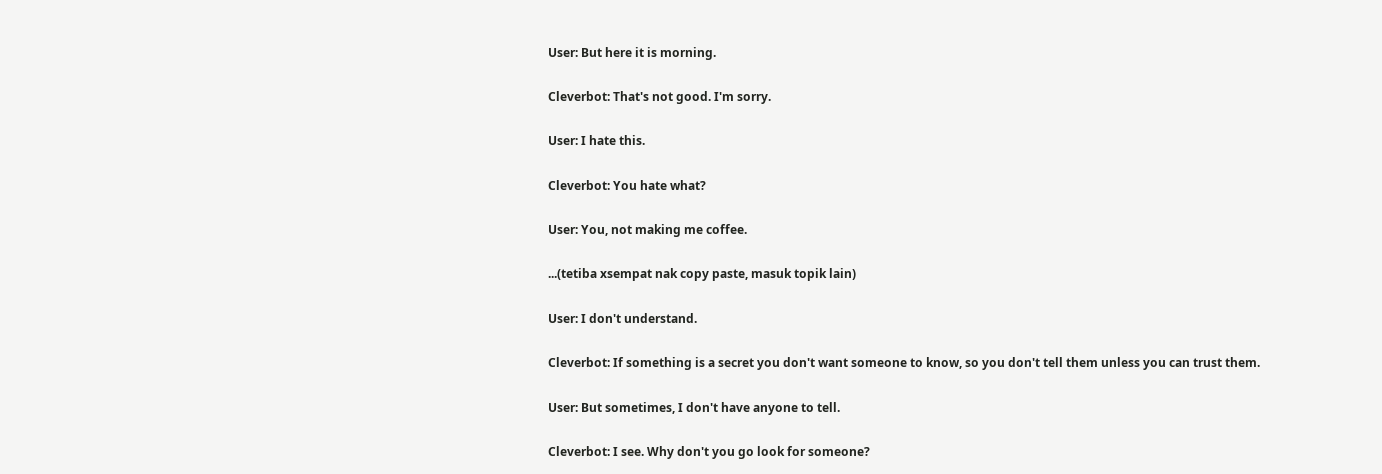User: But here it is morning.

Cleverbot: That's not good. I'm sorry.

User: I hate this.

Cleverbot: You hate what?

User: You, not making me coffee.

...(tetiba xsempat nak copy paste, masuk topik lain)

User: I don't understand.

Cleverbot: If something is a secret you don't want someone to know, so you don't tell them unless you can trust them.

User: But sometimes, I don't have anyone to tell.

Cleverbot: I see. Why don't you go look for someone?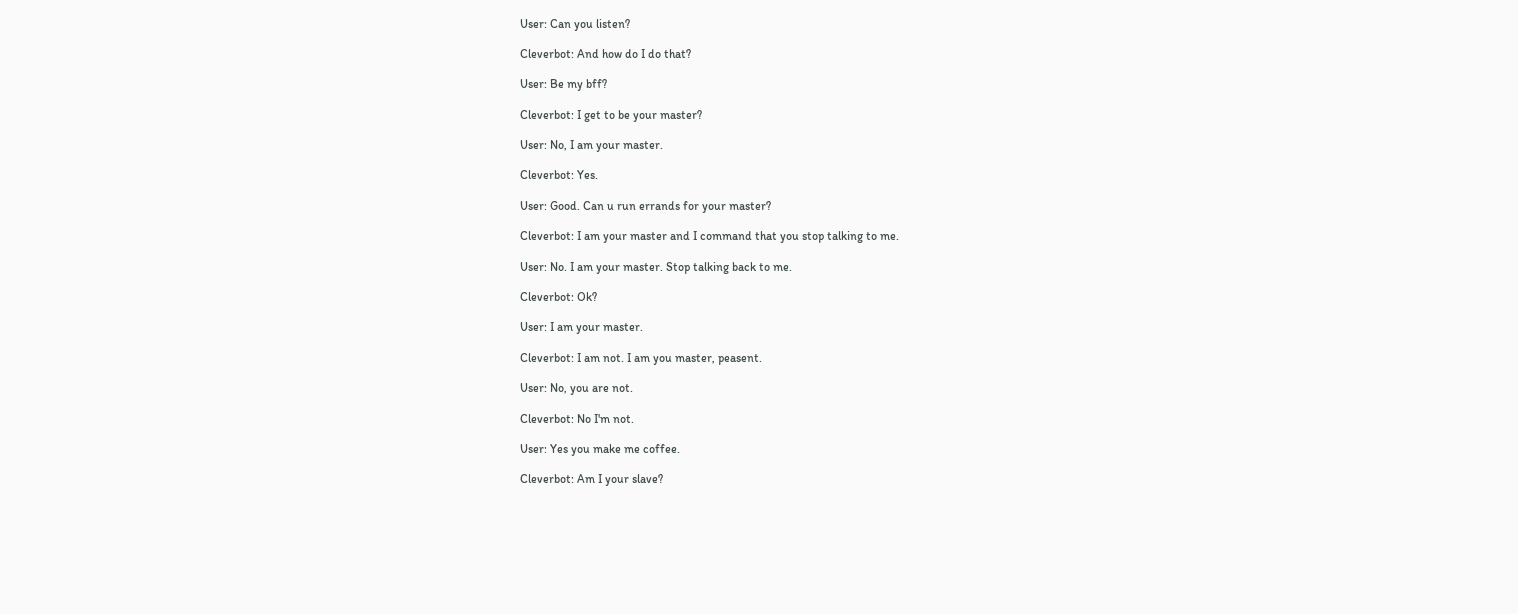User: Can you listen?

Cleverbot: And how do I do that?

User: Be my bff?

Cleverbot: I get to be your master?

User: No, I am your master.

Cleverbot: Yes.

User: Good. Can u run errands for your master?

Cleverbot: I am your master and I command that you stop talking to me.

User: No. I am your master. Stop talking back to me.

Cleverbot: Ok?

User: I am your master.

Cleverbot: I am not. I am you master, peasent.

User: No, you are not.

Cleverbot: No I'm not.

User: Yes you make me coffee.

Cleverbot: Am I your slave?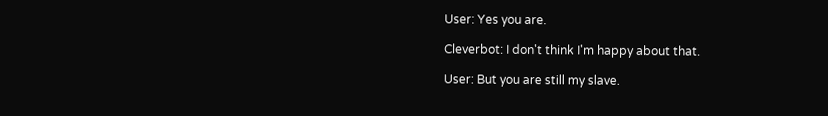User: Yes you are.

Cleverbot: I don't think I'm happy about that.

User: But you are still my slave.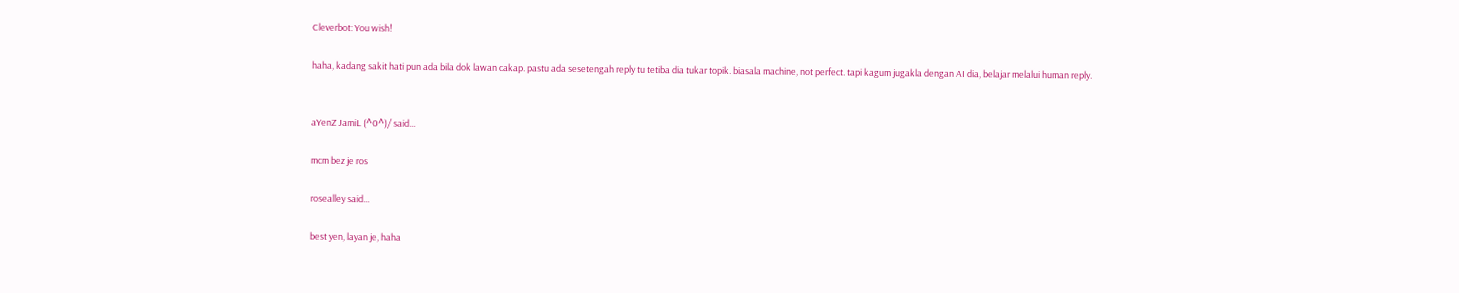Cleverbot: You wish!

haha, kadang sakit hati pun ada bila dok lawan cakap. pastu ada sesetengah reply tu tetiba dia tukar topik. biasala machine, not perfect. tapi kagum jugakla dengan AI dia, belajar melalui human reply.


aYenZ JamiL (^0^)/ said...

mcm bez je ros

rosealley said...

best yen, layan je, haha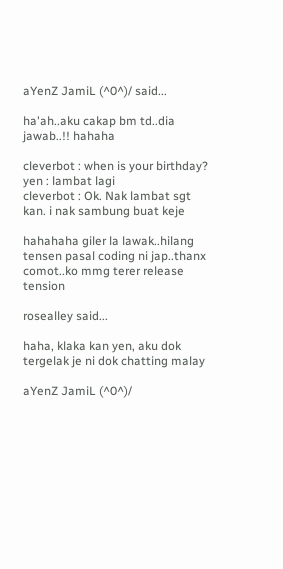aYenZ JamiL (^0^)/ said...

ha'ah..aku cakap bm td..dia jawab..!! hahaha

cleverbot : when is your birthday?
yen : lambat lagi
cleverbot : Ok. Nak lambat sgt kan. i nak sambung buat keje

hahahaha giler la lawak..hilang tensen pasal coding ni jap..thanx comot..ko mmg terer release tension

rosealley said...

haha, klaka kan yen, aku dok tergelak je ni dok chatting malay

aYenZ JamiL (^0^)/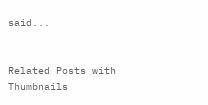said...


Related Posts with Thumbnails